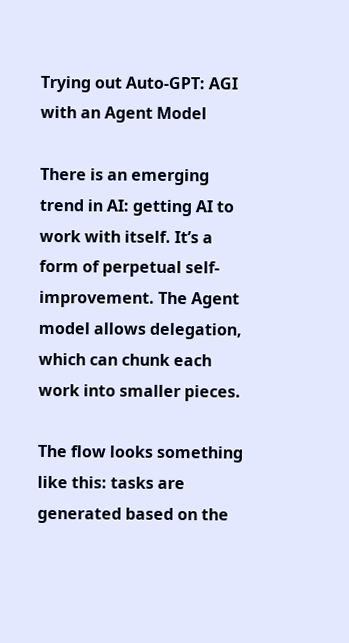Trying out Auto-GPT: AGI with an Agent Model

There is an emerging trend in AI: getting AI to work with itself. It’s a form of perpetual self-improvement. The Agent model allows delegation, which can chunk each work into smaller pieces.

The flow looks something like this: tasks are generated based on the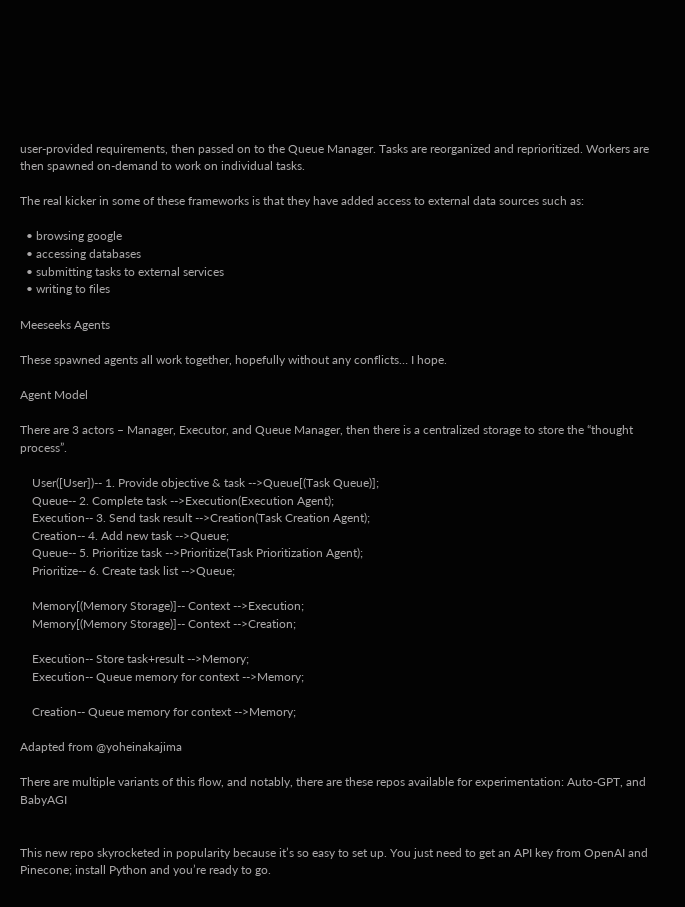user-provided requirements, then passed on to the Queue Manager. Tasks are reorganized and reprioritized. Workers are then spawned on-demand to work on individual tasks.

The real kicker in some of these frameworks is that they have added access to external data sources such as:

  • browsing google
  • accessing databases
  • submitting tasks to external services
  • writing to files

Meeseeks Agents

These spawned agents all work together, hopefully without any conflicts… I hope.

Agent Model

There are 3 actors – Manager, Executor, and Queue Manager, then there is a centralized storage to store the “thought process”.

    User([User])-- 1. Provide objective & task -->Queue[(Task Queue)];
    Queue-- 2. Complete task -->Execution(Execution Agent);
    Execution-- 3. Send task result -->Creation(Task Creation Agent);
    Creation-- 4. Add new task -->Queue;
    Queue-- 5. Prioritize task -->Prioritize(Task Prioritization Agent);
    Prioritize-- 6. Create task list -->Queue;

    Memory[(Memory Storage)]-- Context -->Execution;
    Memory[(Memory Storage)]-- Context -->Creation;

    Execution-- Store task+result -->Memory;
    Execution-- Queue memory for context -->Memory;

    Creation-- Queue memory for context -->Memory;

Adapted from @yoheinakajima

There are multiple variants of this flow, and notably, there are these repos available for experimentation: Auto-GPT, and BabyAGI


This new repo skyrocketed in popularity because it’s so easy to set up. You just need to get an API key from OpenAI and Pinecone; install Python and you’re ready to go.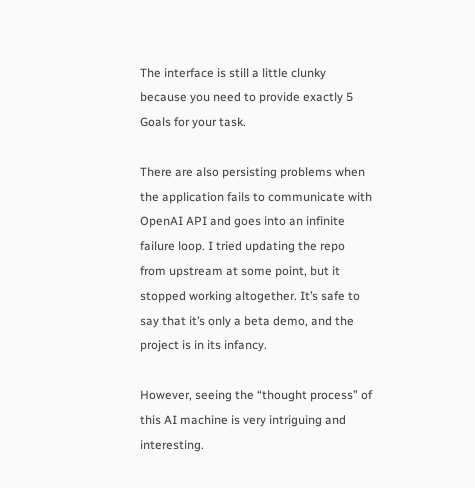The interface is still a little clunky because you need to provide exactly 5 Goals for your task.

There are also persisting problems when the application fails to communicate with OpenAI API and goes into an infinite failure loop. I tried updating the repo from upstream at some point, but it stopped working altogether. It’s safe to say that it’s only a beta demo, and the project is in its infancy.

However, seeing the “thought process” of this AI machine is very intriguing and interesting.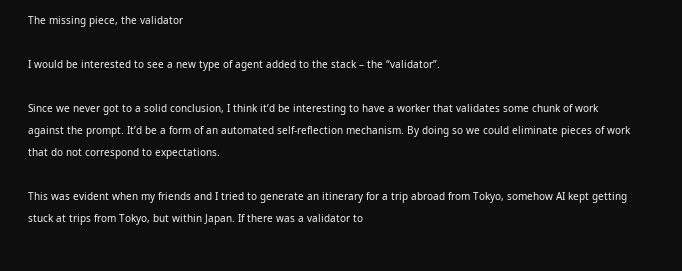The missing piece, the validator

I would be interested to see a new type of agent added to the stack – the “validator”.

Since we never got to a solid conclusion, I think it’d be interesting to have a worker that validates some chunk of work against the prompt. It’d be a form of an automated self-reflection mechanism. By doing so we could eliminate pieces of work that do not correspond to expectations.

This was evident when my friends and I tried to generate an itinerary for a trip abroad from Tokyo, somehow AI kept getting stuck at trips from Tokyo, but within Japan. If there was a validator to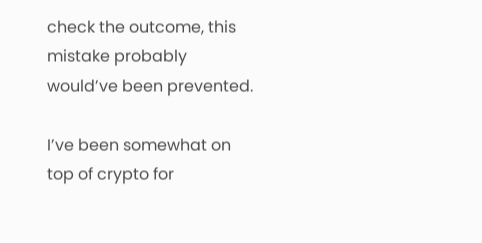check the outcome, this mistake probably would’ve been prevented.

I’ve been somewhat on top of crypto for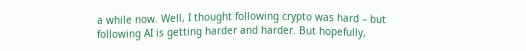a while now. Well, I thought following crypto was hard – but following AI is getting harder and harder. But hopefully,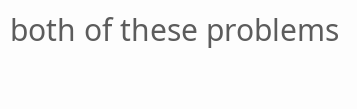both of these problems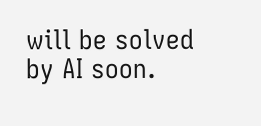will be solved by AI soon.